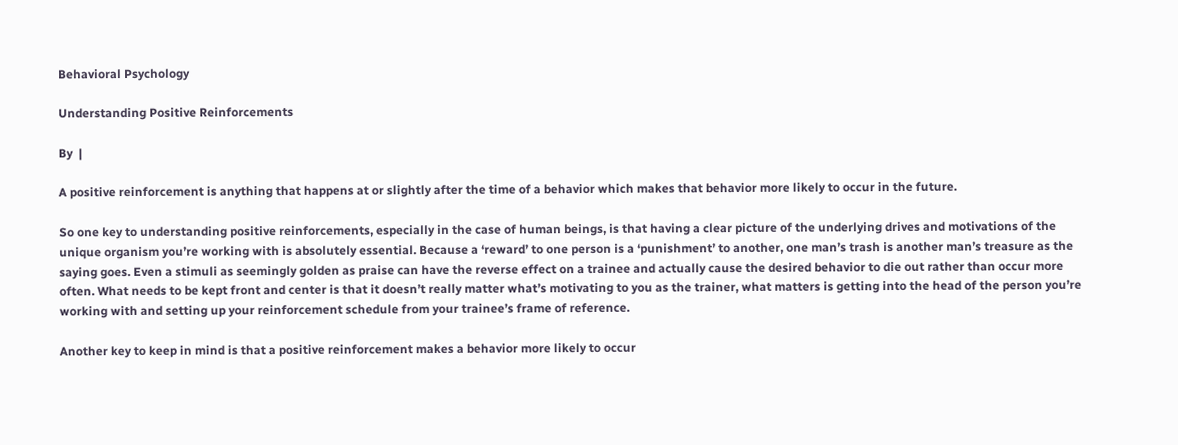Behavioral Psychology

Understanding Positive Reinforcements

By  |

A positive reinforcement is anything that happens at or slightly after the time of a behavior which makes that behavior more likely to occur in the future.

So one key to understanding positive reinforcements, especially in the case of human beings, is that having a clear picture of the underlying drives and motivations of the unique organism you’re working with is absolutely essential. Because a ‘reward’ to one person is a ‘punishment’ to another, one man’s trash is another man’s treasure as the saying goes. Even a stimuli as seemingly golden as praise can have the reverse effect on a trainee and actually cause the desired behavior to die out rather than occur more often. What needs to be kept front and center is that it doesn’t really matter what’s motivating to you as the trainer, what matters is getting into the head of the person you’re working with and setting up your reinforcement schedule from your trainee’s frame of reference.

Another key to keep in mind is that a positive reinforcement makes a behavior more likely to occur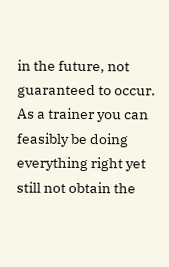in the future, not guaranteed to occur. As a trainer you can feasibly be doing everything right yet still not obtain the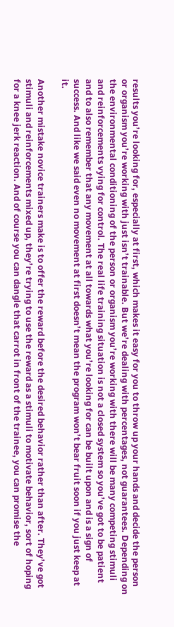results you’re looking for, especially at first, which makes it easy for you to throw up your hands and decide the person or organism you’re working with just isn’t trainable. But we’re dealing with percentages, not guarantees. Depending on the environmental conditioning of the person or organism you’re working with there will be many competing stimuli and reinforcements vying for control. The real life training situation is not a closed system so you’ve got to be patient and to also remember that any movement at all towards what you’re looking for can be built upon and is a sign of success. And like we said even no movement at first doesn’t mean the program won’t bear fruit soon if you just keep at it.

Another mistake novice trainers make is to offer the reward before the desired behavior rather than after. They’ve got stimuli and reinforcements mixed up, they’re trying to use the reward as a stimuli to motivate behavior, sort of hoping for a knee jerk reaction. And of course you can dangle that carrot in front of the trainee, you can promise the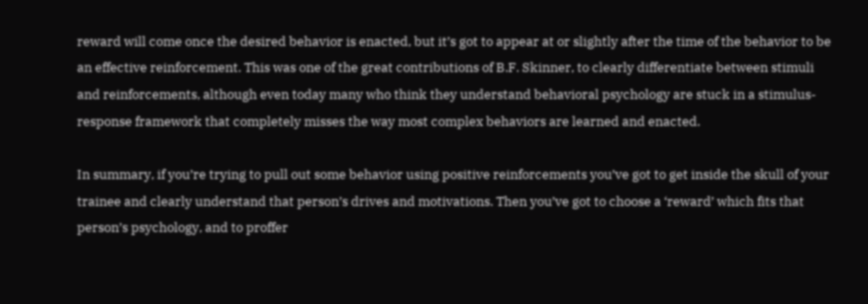reward will come once the desired behavior is enacted, but it’s got to appear at or slightly after the time of the behavior to be an effective reinforcement. This was one of the great contributions of B.F. Skinner, to clearly differentiate between stimuli and reinforcements, although even today many who think they understand behavioral psychology are stuck in a stimulus-response framework that completely misses the way most complex behaviors are learned and enacted.

In summary, if you’re trying to pull out some behavior using positive reinforcements you’ve got to get inside the skull of your trainee and clearly understand that person’s drives and motivations. Then you’ve got to choose a ‘reward’ which fits that person’s psychology, and to proffer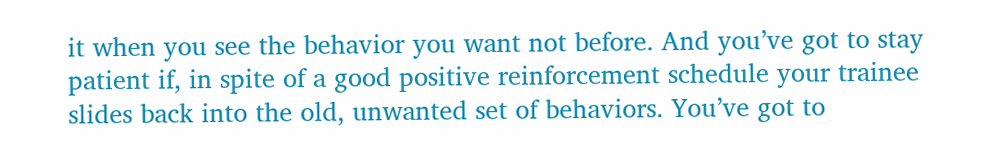it when you see the behavior you want not before. And you’ve got to stay patient if, in spite of a good positive reinforcement schedule your trainee slides back into the old, unwanted set of behaviors. You’ve got to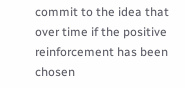commit to the idea that over time if the positive reinforcement has been chosen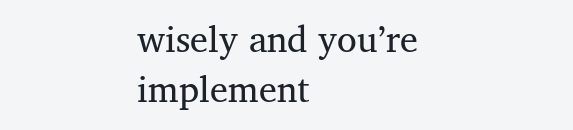wisely and you’re implement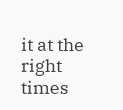it at the right times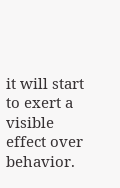it will start to exert a visible effect over behavior.